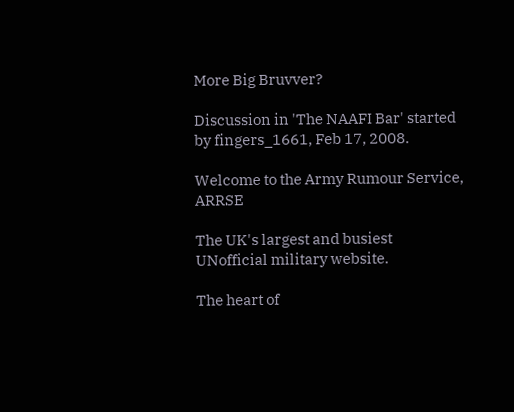More Big Bruvver?

Discussion in 'The NAAFI Bar' started by fingers_1661, Feb 17, 2008.

Welcome to the Army Rumour Service, ARRSE

The UK's largest and busiest UNofficial military website.

The heart of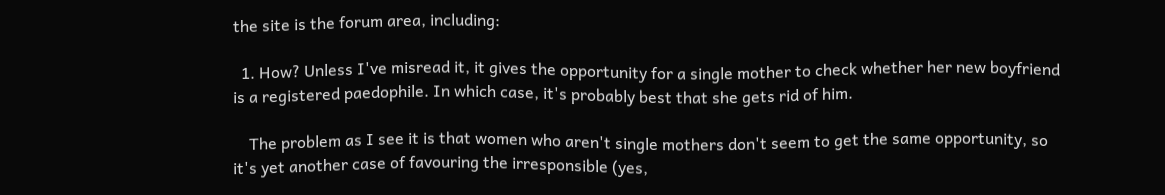the site is the forum area, including:

  1. How? Unless I've misread it, it gives the opportunity for a single mother to check whether her new boyfriend is a registered paedophile. In which case, it's probably best that she gets rid of him.

    The problem as I see it is that women who aren't single mothers don't seem to get the same opportunity, so it's yet another case of favouring the irresponsible (yes,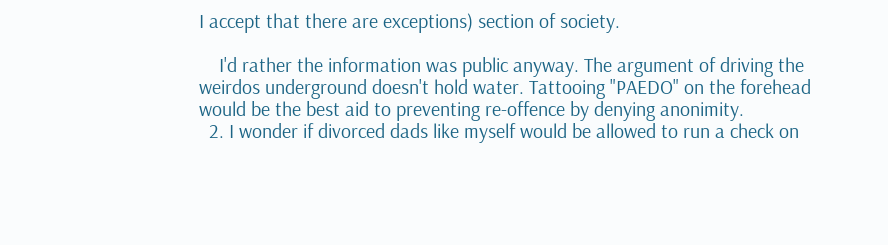I accept that there are exceptions) section of society.

    I'd rather the information was public anyway. The argument of driving the weirdos underground doesn't hold water. Tattooing "PAEDO" on the forehead would be the best aid to preventing re-offence by denying anonimity.
  2. I wonder if divorced dads like myself would be allowed to run a check on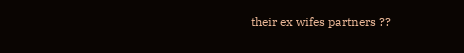their ex wifes partners ??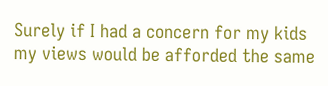Surely if I had a concern for my kids my views would be afforded the same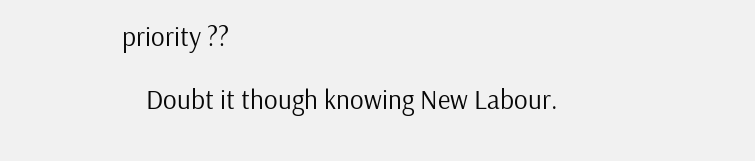priority ??

    Doubt it though knowing New Labour.